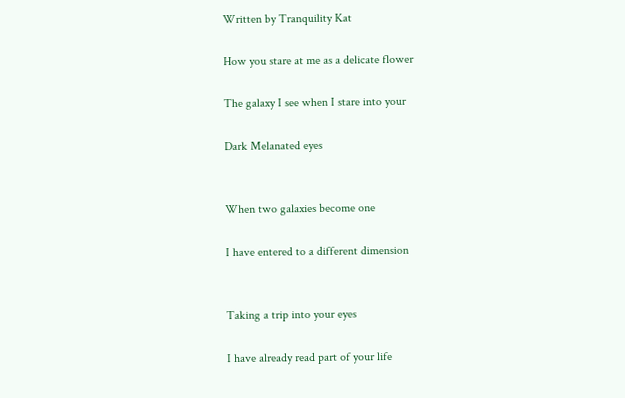Written by Tranquility Kat

How you stare at me as a delicate flower

The galaxy I see when I stare into your

Dark Melanated eyes


When two galaxies become one

I have entered to a different dimension


Taking a trip into your eyes

I have already read part of your life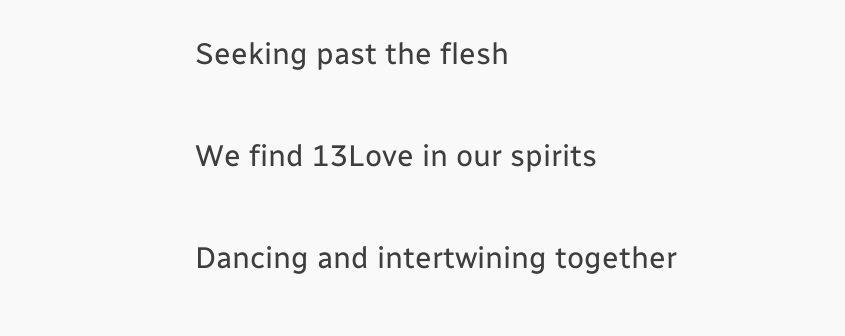Seeking past the flesh

We find 13Love in our spirits

Dancing and intertwining together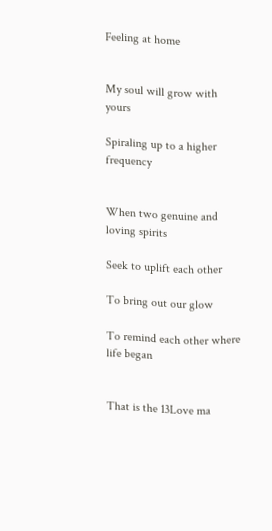Feeling at home


My soul will grow with yours

Spiraling up to a higher frequency


When two genuine and loving spirits

Seek to uplift each other

To bring out our glow

To remind each other where life began


That is the 13Love ma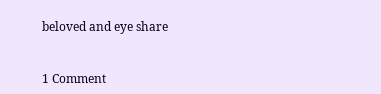beloved and eye share


1 Comment